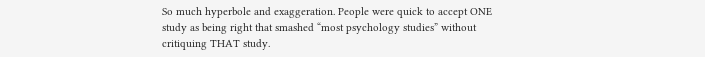So much hyperbole and exaggeration. People were quick to accept ONE study as being right that smashed “most psychology studies” without critiquing THAT study.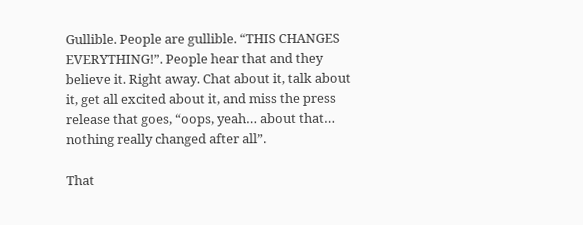Gullible. People are gullible. “THIS CHANGES EVERYTHING!”. People hear that and they believe it. Right away. Chat about it, talk about it, get all excited about it, and miss the press release that goes, “oops, yeah… about that… nothing really changed after all”.

That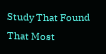Study That Found That Most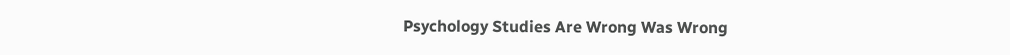Psychology Studies Are Wrong Was Wrong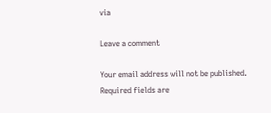via

Leave a comment

Your email address will not be published. Required fields are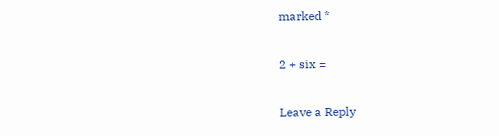marked *

2 + six =

Leave a Reply